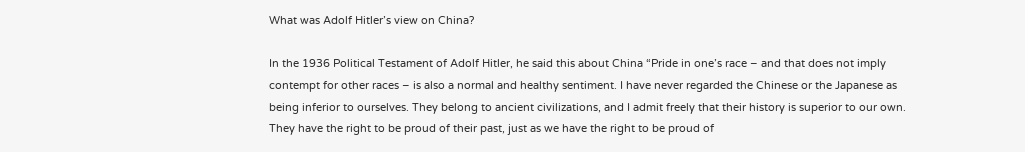What was Adolf Hitler’s view on China?

In the 1936 Political Testament of Adolf Hitler, he said this about China “Pride in one’s race – and that does not imply contempt for other races – is also a normal and healthy sentiment. I have never regarded the Chinese or the Japanese as being inferior to ourselves. They belong to ancient civilizations, and I admit freely that their history is superior to our own. They have the right to be proud of their past, just as we have the right to be proud of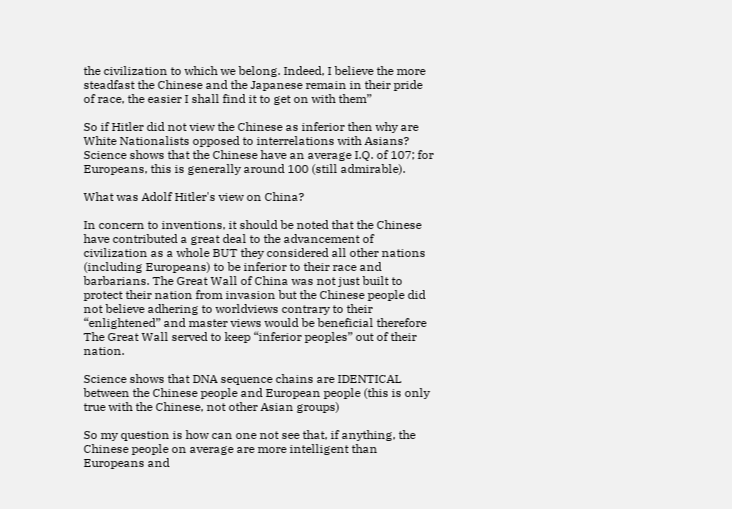the civilization to which we belong. Indeed, I believe the more steadfast the Chinese and the Japanese remain in their pride of race, the easier I shall find it to get on with them”

So if Hitler did not view the Chinese as inferior then why are White Nationalists opposed to interrelations with Asians? Science shows that the Chinese have an average I.Q. of 107; for Europeans, this is generally around 100 (still admirable).

What was Adolf Hitler's view on China?

In concern to inventions, it should be noted that the Chinese have contributed a great deal to the advancement of civilization as a whole BUT they considered all other nations (including Europeans) to be inferior to their race and barbarians. The Great Wall of China was not just built to protect their nation from invasion but the Chinese people did not believe adhering to worldviews contrary to their “enlightened” and master views would be beneficial therefore The Great Wall served to keep “inferior peoples” out of their nation.

Science shows that DNA sequence chains are IDENTICAL between the Chinese people and European people (this is only true with the Chinese, not other Asian groups)

So my question is how can one not see that, if anything, the Chinese people on average are more intelligent than Europeans and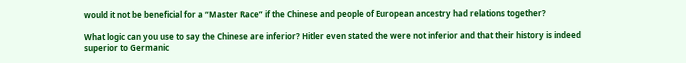would it not be beneficial for a “Master Race” if the Chinese and people of European ancestry had relations together?

What logic can you use to say the Chinese are inferior? Hitler even stated the were not inferior and that their history is indeed superior to Germanic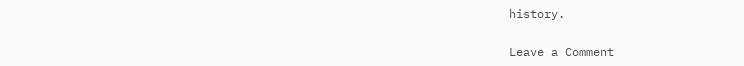history.

Leave a Comment